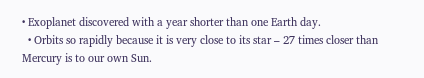• Exoplanet discovered with a year shorter than one Earth day.
  • Orbits so rapidly because it is very close to its star – 27 times closer than Mercury is to our own Sun.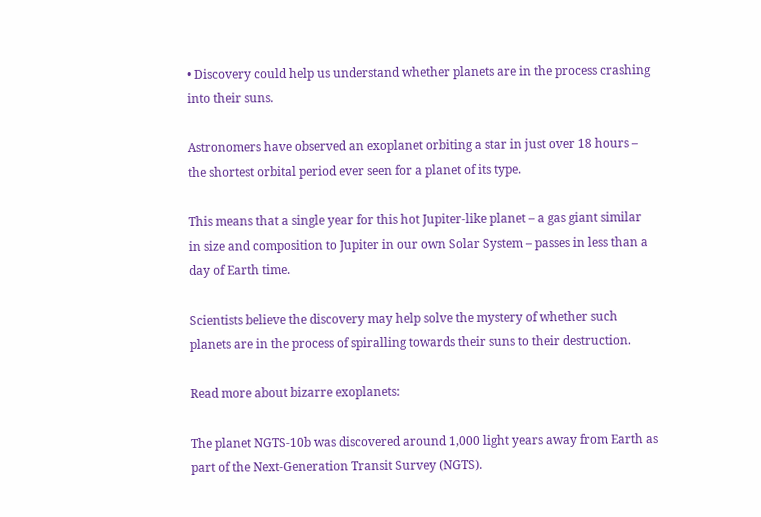• Discovery could help us understand whether planets are in the process crashing into their suns.

Astronomers have observed an exoplanet orbiting a star in just over 18 hours – the shortest orbital period ever seen for a planet of its type.

This means that a single year for this hot Jupiter-like planet – a gas giant similar in size and composition to Jupiter in our own Solar System – passes in less than a day of Earth time.

Scientists believe the discovery may help solve the mystery of whether such planets are in the process of spiralling towards their suns to their destruction.

Read more about bizarre exoplanets:

The planet NGTS-10b was discovered around 1,000 light years away from Earth as part of the Next-Generation Transit Survey (NGTS).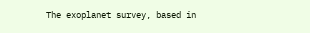The exoplanet survey, based in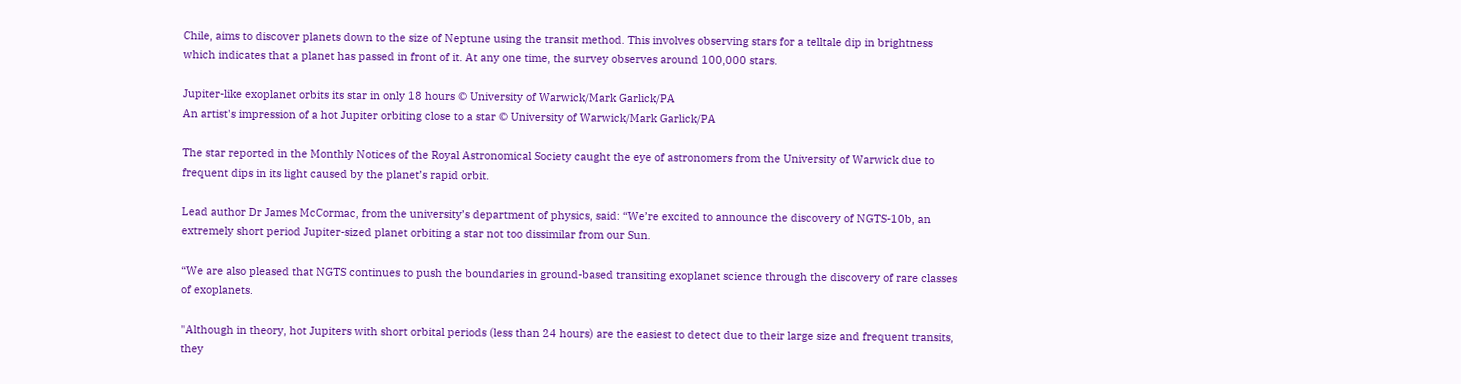Chile, aims to discover planets down to the size of Neptune using the transit method. This involves observing stars for a telltale dip in brightness which indicates that a planet has passed in front of it. At any one time, the survey observes around 100,000 stars.

Jupiter-like exoplanet orbits its star in only 18 hours © University of Warwick/Mark Garlick/PA
An artist's impression of a hot Jupiter orbiting close to a star © University of Warwick/Mark Garlick/PA

The star reported in the Monthly Notices of the Royal Astronomical Society caught the eye of astronomers from the University of Warwick due to frequent dips in its light caused by the planet’s rapid orbit.

Lead author Dr James McCormac, from the university’s department of physics, said: “We’re excited to announce the discovery of NGTS-10b, an extremely short period Jupiter-sized planet orbiting a star not too dissimilar from our Sun.

“We are also pleased that NGTS continues to push the boundaries in ground-based transiting exoplanet science through the discovery of rare classes of exoplanets.

"Although in theory, hot Jupiters with short orbital periods (less than 24 hours) are the easiest to detect due to their large size and frequent transits, they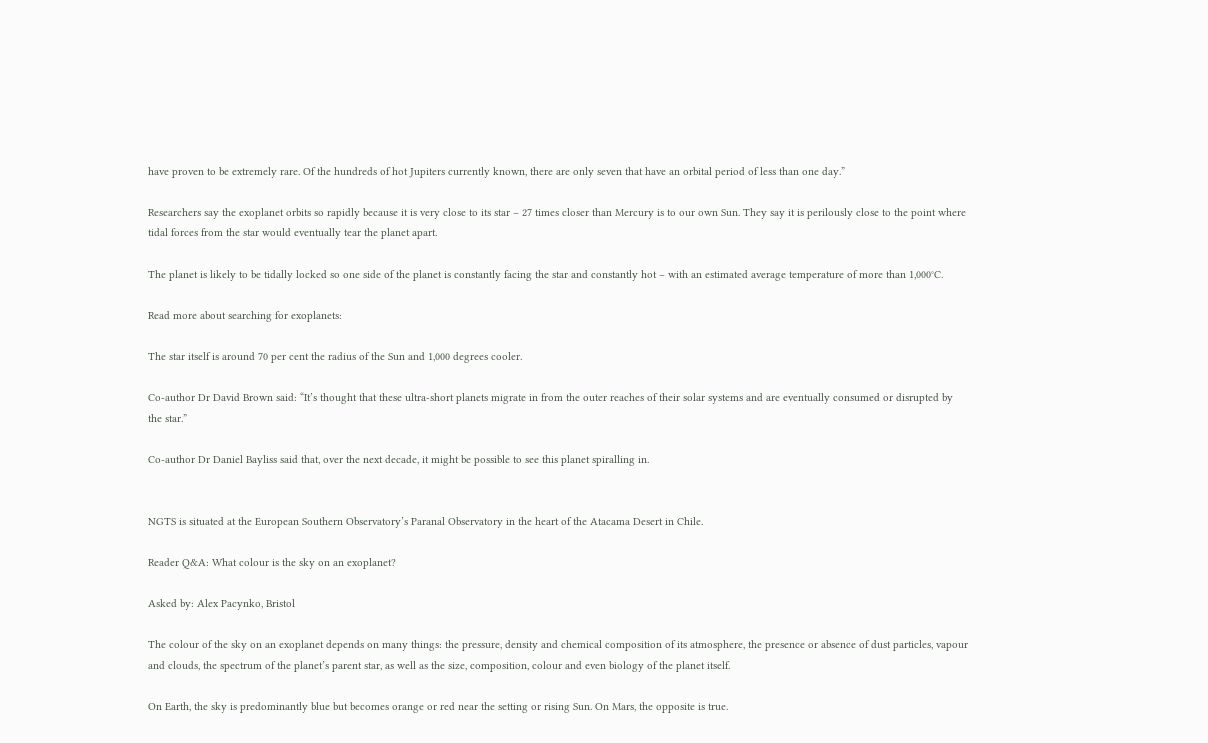have proven to be extremely rare. Of the hundreds of hot Jupiters currently known, there are only seven that have an orbital period of less than one day.”

Researchers say the exoplanet orbits so rapidly because it is very close to its star – 27 times closer than Mercury is to our own Sun. They say it is perilously close to the point where tidal forces from the star would eventually tear the planet apart.

The planet is likely to be tidally locked so one side of the planet is constantly facing the star and constantly hot – with an estimated average temperature of more than 1,000°C.

Read more about searching for exoplanets:

The star itself is around 70 per cent the radius of the Sun and 1,000 degrees cooler.

Co-author Dr David Brown said: “It’s thought that these ultra-short planets migrate in from the outer reaches of their solar systems and are eventually consumed or disrupted by the star.”

Co-author Dr Daniel Bayliss said that, over the next decade, it might be possible to see this planet spiralling in.


NGTS is situated at the European Southern Observatory’s Paranal Observatory in the heart of the Atacama Desert in Chile.

Reader Q&A: What colour is the sky on an exoplanet?

Asked by: Alex Pacynko, Bristol

The colour of the sky on an exoplanet depends on many things: the pressure, density and chemical composition of its atmosphere, the presence or absence of dust particles, vapour and clouds, the spectrum of the planet’s parent star, as well as the size, composition, colour and even biology of the planet itself.

On Earth, the sky is predominantly blue but becomes orange or red near the setting or rising Sun. On Mars, the opposite is true.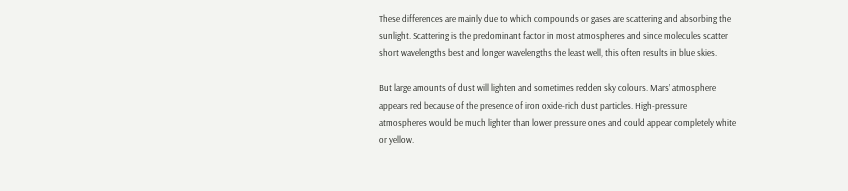These differences are mainly due to which compounds or gases are scattering and absorbing the sunlight. Scattering is the predominant factor in most atmospheres and since molecules scatter short wavelengths best and longer wavelengths the least well, this often results in blue skies.

But large amounts of dust will lighten and sometimes redden sky colours. Mars’ atmosphere appears red because of the presence of iron oxide-rich dust particles. High-pressure atmospheres would be much lighter than lower pressure ones and could appear completely white or yellow.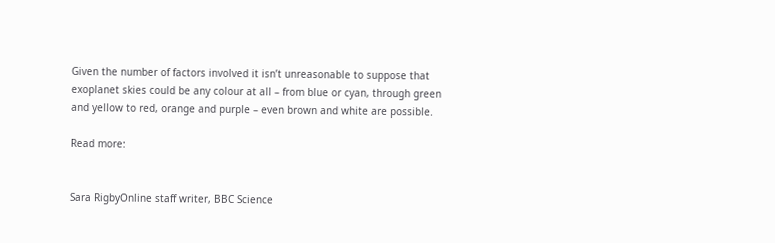Given the number of factors involved it isn’t unreasonable to suppose that exoplanet skies could be any colour at all – from blue or cyan, through green and yellow to red, orange and purple – even brown and white are possible.

Read more:


Sara RigbyOnline staff writer, BBC Science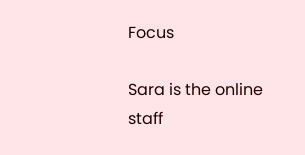Focus

Sara is the online staff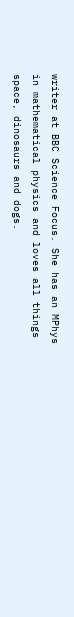writer at BBC Science Focus. She has an MPhys in mathematical physics and loves all things space, dinosaurs and dogs.